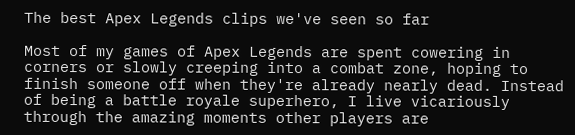The best Apex Legends clips we've seen so far

Most of my games of Apex Legends are spent cowering in corners or slowly creeping into a combat zone, hoping to finish someone off when they're already nearly dead. Instead of being a battle royale superhero, I live vicariously through the amazing moments other players are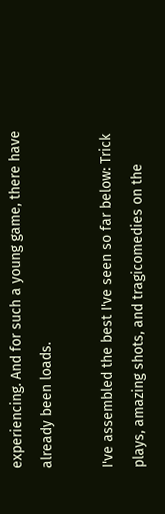experiencing. And for such a young game, there have already been loads.

I've assembled the best I've seen so far below: Trick plays, amazing shots, and tragicomedies on the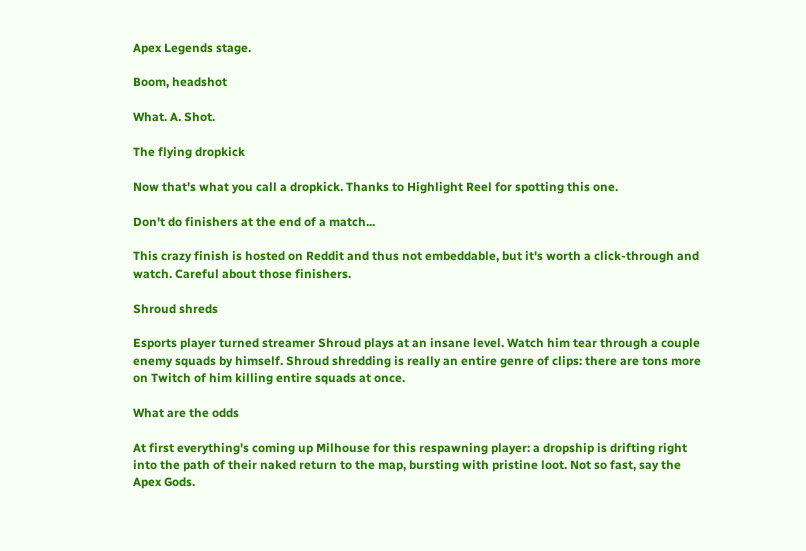Apex Legends stage.

Boom, headshot

What. A. Shot.

The flying dropkick

Now that's what you call a dropkick. Thanks to Highlight Reel for spotting this one.

Don't do finishers at the end of a match...

This crazy finish is hosted on Reddit and thus not embeddable, but it's worth a click-through and watch. Careful about those finishers.

Shroud shreds

Esports player turned streamer Shroud plays at an insane level. Watch him tear through a couple enemy squads by himself. Shroud shredding is really an entire genre of clips: there are tons more on Twitch of him killing entire squads at once.

What are the odds

At first everything's coming up Milhouse for this respawning player: a dropship is drifting right into the path of their naked return to the map, bursting with pristine loot. Not so fast, say the Apex Gods.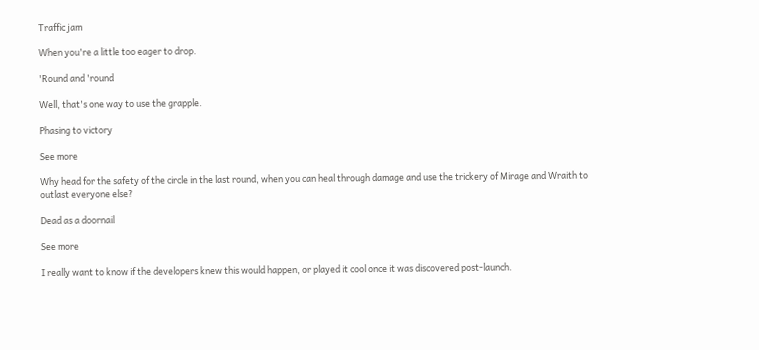Traffic jam

When you're a little too eager to drop.

'Round and 'round

Well, that's one way to use the grapple.

Phasing to victory

See more

Why head for the safety of the circle in the last round, when you can heal through damage and use the trickery of Mirage and Wraith to outlast everyone else?

Dead as a doornail

See more

I really want to know if the developers knew this would happen, or played it cool once it was discovered post-launch.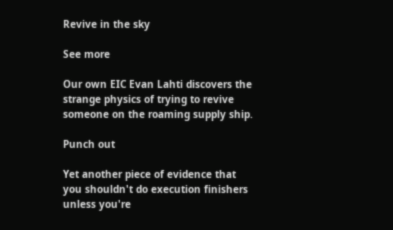Revive in the sky

See more

Our own EIC Evan Lahti discovers the strange physics of trying to revive someone on the roaming supply ship.

Punch out

Yet another piece of evidence that you shouldn't do execution finishers unless you're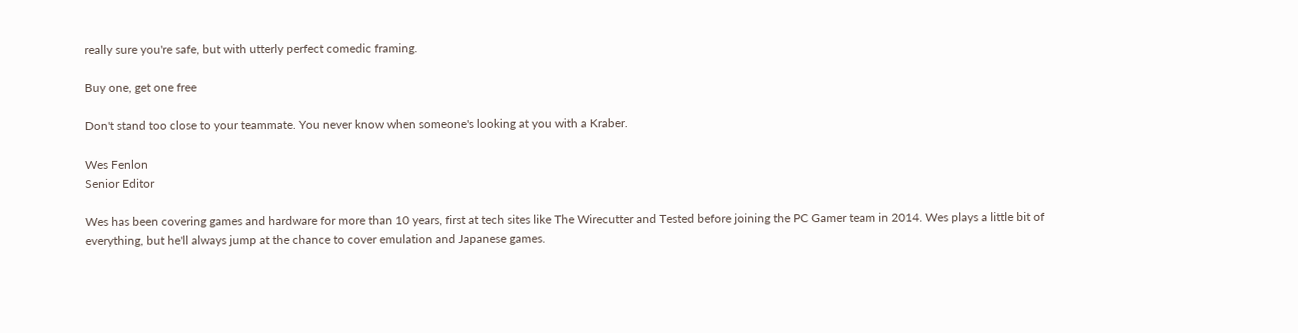really sure you're safe, but with utterly perfect comedic framing.

Buy one, get one free

Don't stand too close to your teammate. You never know when someone's looking at you with a Kraber.

Wes Fenlon
Senior Editor

Wes has been covering games and hardware for more than 10 years, first at tech sites like The Wirecutter and Tested before joining the PC Gamer team in 2014. Wes plays a little bit of everything, but he'll always jump at the chance to cover emulation and Japanese games.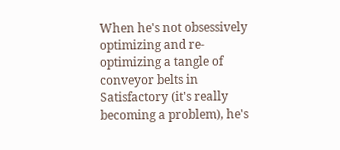When he's not obsessively optimizing and re-optimizing a tangle of conveyor belts in Satisfactory (it's really becoming a problem), he's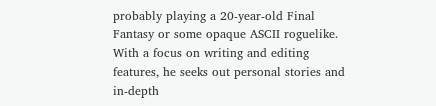probably playing a 20-year-old Final Fantasy or some opaque ASCII roguelike. With a focus on writing and editing features, he seeks out personal stories and in-depth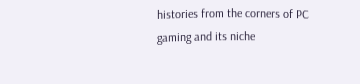histories from the corners of PC gaming and its niche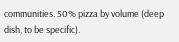communities. 50% pizza by volume (deep dish, to be specific).